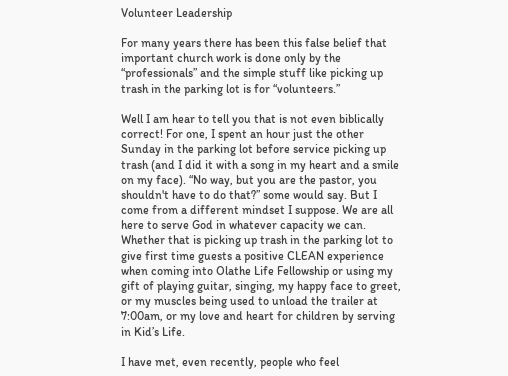Volunteer Leadership

For many years there has been this false belief that important church work is done only by the “professionals” and the simple stuff like picking up trash in the parking lot is for “volunteers.”

Well I am hear to tell you that is not even biblically correct! For one, I spent an hour just the other Sunday in the parking lot before service picking up trash (and I did it with a song in my heart and a smile on my face). “No way, but you are the pastor, you shouldn't have to do that?” some would say. But I come from a different mindset I suppose. We are all here to serve God in whatever capacity we can. Whether that is picking up trash in the parking lot to give first time guests a positive CLEAN experience when coming into Olathe Life Fellowship or using my gift of playing guitar, singing, my happy face to greet, or my muscles being used to unload the trailer at 7:00am, or my love and heart for children by serving in Kid’s Life.

I have met, even recently, people who feel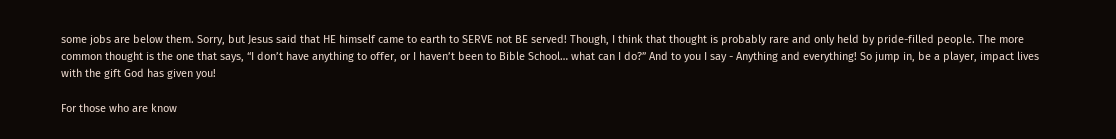some jobs are below them. Sorry, but Jesus said that HE himself came to earth to SERVE not BE served! Though, I think that thought is probably rare and only held by pride-filled people. The more common thought is the one that says, “I don’t have anything to offer, or I haven’t been to Bible School… what can I do?” And to you I say - Anything and everything! So jump in, be a player, impact lives with the gift God has given you!

For those who are know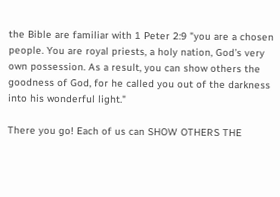the Bible are familiar with 1 Peter 2:9 "you are a chosen people. You are royal priests, a holy nation, God’s very own possession. As a result, you can show others the goodness of God, for he called you out of the darkness into his wonderful light."

There you go! Each of us can SHOW OTHERS THE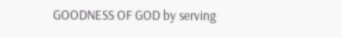GOODNESS OF GOD by serving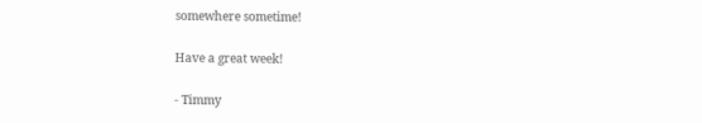somewhere sometime!

Have a great week!

- Timmy